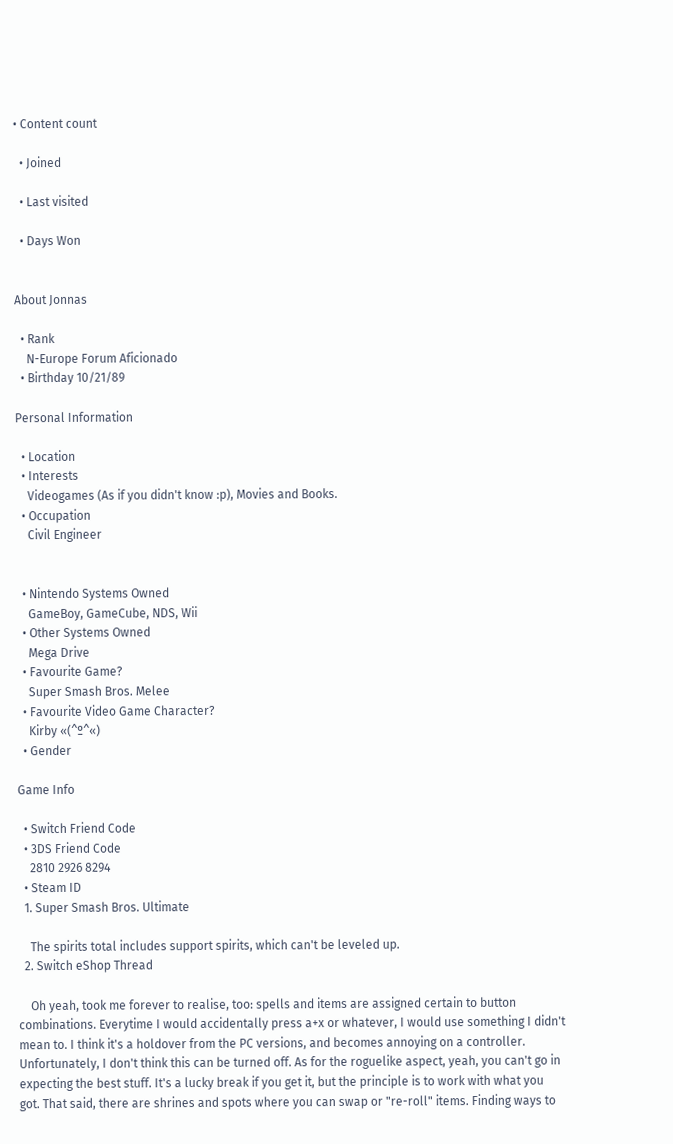• Content count

  • Joined

  • Last visited

  • Days Won


About Jonnas

  • Rank
    N-Europe Forum Aficionado
  • Birthday 10/21/89

Personal Information

  • Location
  • Interests
    Videogames (As if you didn't know :p), Movies and Books.
  • Occupation
    Civil Engineer


  • Nintendo Systems Owned
    GameBoy, GameCube, NDS, Wii
  • Other Systems Owned
    Mega Drive
  • Favourite Game?
    Super Smash Bros. Melee
  • Favourite Video Game Character?
    Kirby «(^º^«)
  • Gender

Game Info

  • Switch Friend Code
  • 3DS Friend Code
    2810 2926 8294
  • Steam ID
  1. Super Smash Bros. Ultimate

    The spirits total includes support spirits, which can't be leveled up.
  2. Switch eShop Thread

    Oh yeah, took me forever to realise, too: spells and items are assigned certain to button combinations. Everytime I would accidentally press a+x or whatever, I would use something I didn't mean to. I think it's a holdover from the PC versions, and becomes annoying on a controller. Unfortunately, I don't think this can be turned off. As for the roguelike aspect, yeah, you can't go in expecting the best stuff. It's a lucky break if you get it, but the principle is to work with what you got. That said, there are shrines and spots where you can swap or "re-roll" items. Finding ways to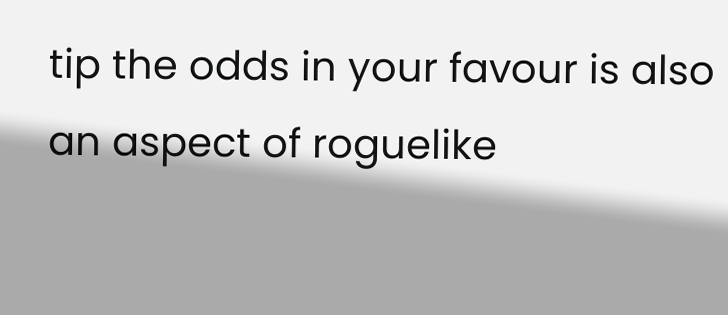tip the odds in your favour is also an aspect of roguelike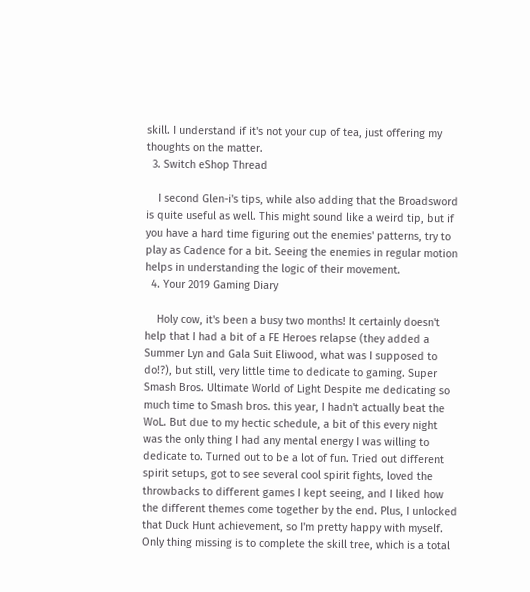skill. I understand if it's not your cup of tea, just offering my thoughts on the matter.
  3. Switch eShop Thread

    I second Glen-i's tips, while also adding that the Broadsword is quite useful as well. This might sound like a weird tip, but if you have a hard time figuring out the enemies' patterns, try to play as Cadence for a bit. Seeing the enemies in regular motion helps in understanding the logic of their movement.
  4. Your 2019 Gaming Diary

    Holy cow, it's been a busy two months! It certainly doesn't help that I had a bit of a FE Heroes relapse (they added a Summer Lyn and Gala Suit Eliwood, what was I supposed to do!?), but still, very little time to dedicate to gaming. Super Smash Bros. Ultimate World of Light Despite me dedicating so much time to Smash bros. this year, I hadn't actually beat the WoL. But due to my hectic schedule, a bit of this every night was the only thing I had any mental energy I was willing to dedicate to. Turned out to be a lot of fun. Tried out different spirit setups, got to see several cool spirit fights, loved the throwbacks to different games I kept seeing, and I liked how the different themes come together by the end. Plus, I unlocked that Duck Hunt achievement, so I'm pretty happy with myself. Only thing missing is to complete the skill tree, which is a total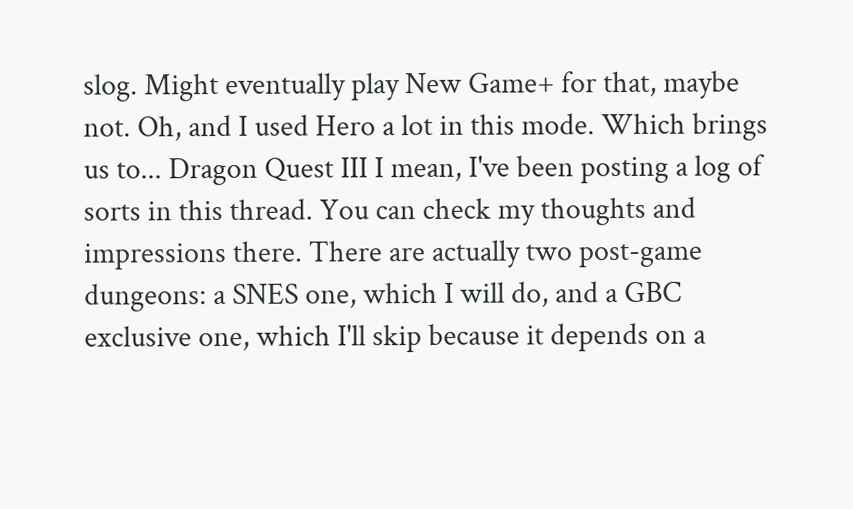slog. Might eventually play New Game+ for that, maybe not. Oh, and I used Hero a lot in this mode. Which brings us to... Dragon Quest III I mean, I've been posting a log of sorts in this thread. You can check my thoughts and impressions there. There are actually two post-game dungeons: a SNES one, which I will do, and a GBC exclusive one, which I'll skip because it depends on a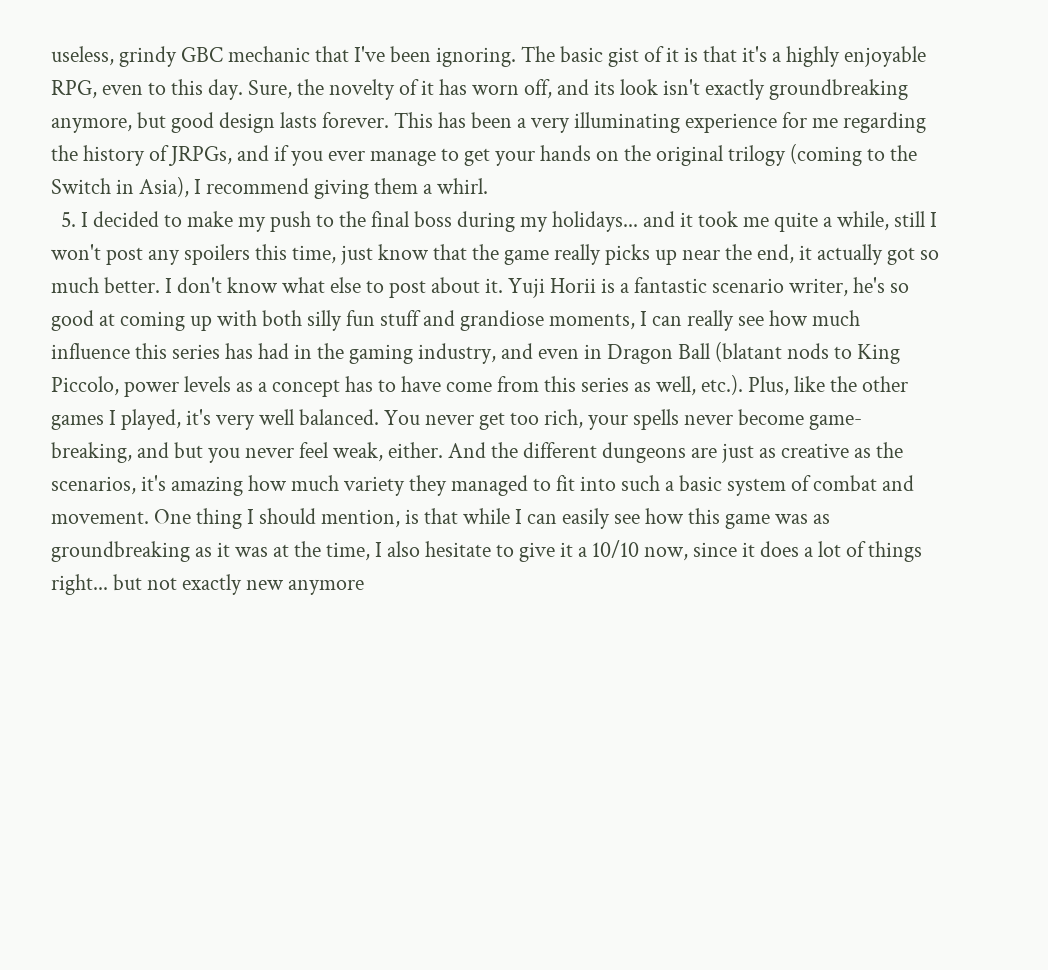useless, grindy GBC mechanic that I've been ignoring. The basic gist of it is that it's a highly enjoyable RPG, even to this day. Sure, the novelty of it has worn off, and its look isn't exactly groundbreaking anymore, but good design lasts forever. This has been a very illuminating experience for me regarding the history of JRPGs, and if you ever manage to get your hands on the original trilogy (coming to the Switch in Asia), I recommend giving them a whirl.
  5. I decided to make my push to the final boss during my holidays... and it took me quite a while, still I won't post any spoilers this time, just know that the game really picks up near the end, it actually got so much better. I don't know what else to post about it. Yuji Horii is a fantastic scenario writer, he's so good at coming up with both silly fun stuff and grandiose moments, I can really see how much influence this series has had in the gaming industry, and even in Dragon Ball (blatant nods to King Piccolo, power levels as a concept has to have come from this series as well, etc.). Plus, like the other games I played, it's very well balanced. You never get too rich, your spells never become game-breaking, and but you never feel weak, either. And the different dungeons are just as creative as the scenarios, it's amazing how much variety they managed to fit into such a basic system of combat and movement. One thing I should mention, is that while I can easily see how this game was as groundbreaking as it was at the time, I also hesitate to give it a 10/10 now, since it does a lot of things right... but not exactly new anymore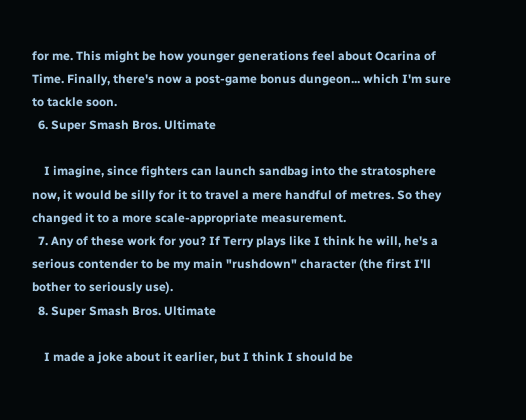for me. This might be how younger generations feel about Ocarina of Time. Finally, there's now a post-game bonus dungeon... which I'm sure to tackle soon.
  6. Super Smash Bros. Ultimate

    I imagine, since fighters can launch sandbag into the stratosphere now, it would be silly for it to travel a mere handful of metres. So they changed it to a more scale-appropriate measurement.
  7. Any of these work for you? If Terry plays like I think he will, he's a serious contender to be my main "rushdown" character (the first I'll bother to seriously use).
  8. Super Smash Bros. Ultimate

    I made a joke about it earlier, but I think I should be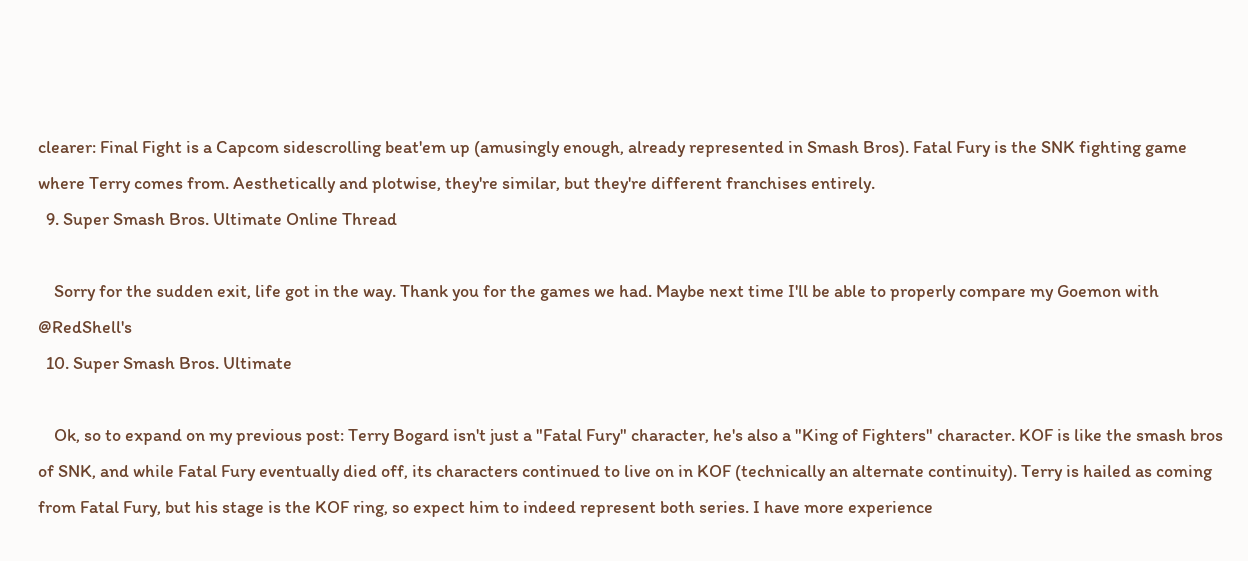clearer: Final Fight is a Capcom sidescrolling beat'em up (amusingly enough, already represented in Smash Bros). Fatal Fury is the SNK fighting game where Terry comes from. Aesthetically and plotwise, they're similar, but they're different franchises entirely.
  9. Super Smash Bros. Ultimate Online Thread

    Sorry for the sudden exit, life got in the way. Thank you for the games we had. Maybe next time I'll be able to properly compare my Goemon with @RedShell's
  10. Super Smash Bros. Ultimate

    Ok, so to expand on my previous post: Terry Bogard isn't just a "Fatal Fury" character, he's also a "King of Fighters" character. KOF is like the smash bros of SNK, and while Fatal Fury eventually died off, its characters continued to live on in KOF (technically an alternate continuity). Terry is hailed as coming from Fatal Fury, but his stage is the KOF ring, so expect him to indeed represent both series. I have more experience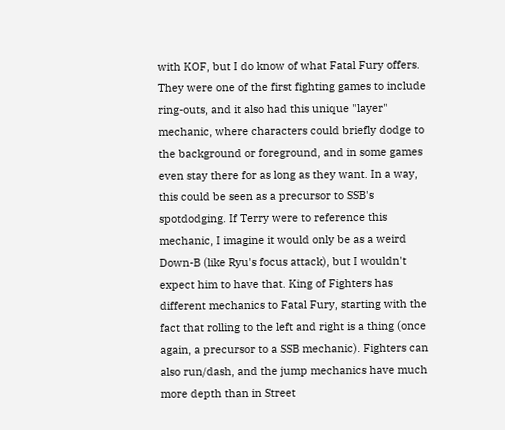with KOF, but I do know of what Fatal Fury offers. They were one of the first fighting games to include ring-outs, and it also had this unique "layer" mechanic, where characters could briefly dodge to the background or foreground, and in some games even stay there for as long as they want. In a way, this could be seen as a precursor to SSB's spotdodging. If Terry were to reference this mechanic, I imagine it would only be as a weird Down-B (like Ryu's focus attack), but I wouldn't expect him to have that. King of Fighters has different mechanics to Fatal Fury, starting with the fact that rolling to the left and right is a thing (once again, a precursor to a SSB mechanic). Fighters can also run/dash, and the jump mechanics have much more depth than in Street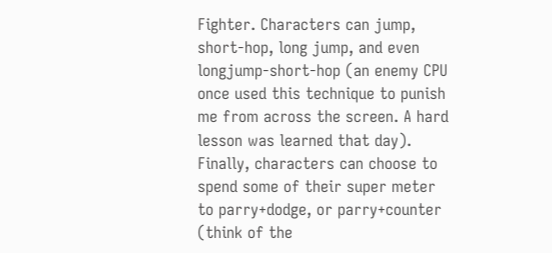Fighter. Characters can jump, short-hop, long jump, and even longjump-short-hop (an enemy CPU once used this technique to punish me from across the screen. A hard lesson was learned that day). Finally, characters can choose to spend some of their super meter to parry+dodge, or parry+counter (think of the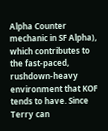Alpha Counter mechanic in SF Alpha), which contributes to the fast-paced, rushdown-heavy environment that KOF tends to have. Since Terry can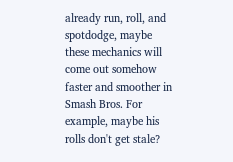already run, roll, and spotdodge, maybe these mechanics will come out somehow faster and smoother in Smash Bros. For example, maybe his rolls don't get stale?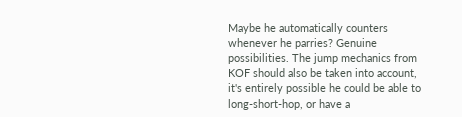Maybe he automatically counters whenever he parries? Genuine possibilities. The jump mechanics from KOF should also be taken into account, it's entirely possible he could be able to long-short-hop, or have a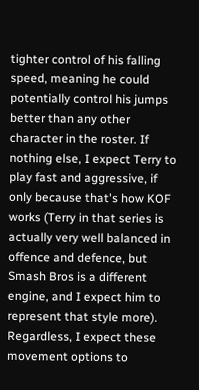tighter control of his falling speed, meaning he could potentially control his jumps better than any other character in the roster. If nothing else, I expect Terry to play fast and aggressive, if only because that's how KOF works (Terry in that series is actually very well balanced in offence and defence, but Smash Bros is a different engine, and I expect him to represent that style more). Regardless, I expect these movement options to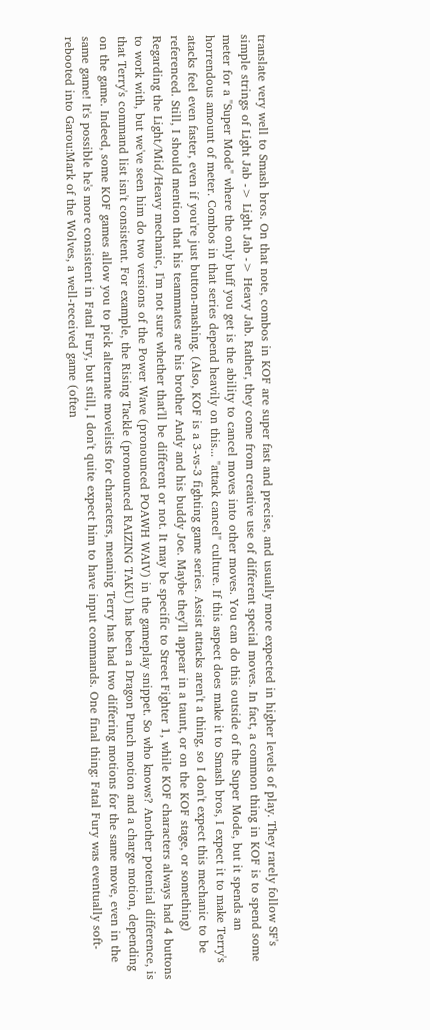translate very well to Smash bros. On that note, combos in KOF are super fast and precise, and usually more expected in higher levels of play. They rarely follow SF's simple strings of Light Jab -> Light Jab -> Heavy Jab. Rather, they come from creative use of different special moves. In fact, a common thing in KOF is to spend some meter for a "Super Mode" where the only buff you get is the ability to cancel moves into other moves. You can do this outside of the Super Mode, but it spends an horrendous amount of meter. Combos in that series depend heavily on this... "attack cancel" culture. If this aspect does make it to Smash bros, I expect it to make Terry's atacks feel even faster, even if you're just button-mashing. (Also, KOF is a 3-vs-3 fighting game series. Assist attacks aren't a thing, so I don't expect this mechanic to be referenced. Still, I should mention that his teammates are his brother Andy and his buddy Joe. Maybe they'll appear in a taunt, or on the KOF stage, or something) Regarding the Light/Mid/Heavy mechanic, I'm not sure whether that'll be different or not. It may be specific to Street Fighter 1, while KOF characters always had 4 buttons to work with, but we've seen him do two versions of the Power Wave (pronounced POAWH WAIV) in the gameplay snippet. So who knows? Another potential difference, is that Terry's command list isn't consistent. For example, the Rising Tackle (pronounced RAIZING TAKU) has been a Dragon Punch motion and a charge motion, depending on the game. Indeed, some KOF games allow you to pick alternate movelists for characters, meaning Terry has had two differing motions for the same move, even in the same game! It's possible he's more consistent in Fatal Fury, but still, I don't quite expect him to have input commands. One final thing: Fatal Fury was eventually soft-rebooted into Garou:Mark of the Wolves, a well-received game (often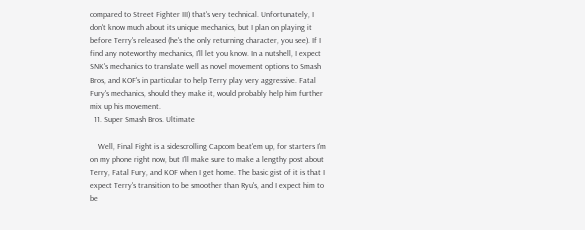compared to Street Fighter III) that's very technical. Unfortunately, I don't know much about its unique mechanics, but I plan on playing it before Terry's released (he's the only returning character, you see). If I find any noteworthy mechanics, I'll let you know. In a nutshell, I expect SNK's mechanics to translate well as novel movement options to Smash Bros, and KOF's in particular to help Terry play very aggressive. Fatal Fury's mechanics, should they make it, would probably help him further mix up his movement.
  11. Super Smash Bros. Ultimate

    Well, Final Fight is a sidescrolling Capcom beat'em up, for starters I'm on my phone right now, but I'll make sure to make a lengthy post about Terry, Fatal Fury, and KOF when I get home. The basic gist of it is that I expect Terry's transition to be smoother than Ryu's, and I expect him to be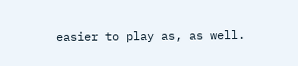easier to play as, as well.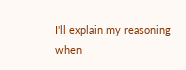I'll explain my reasoning when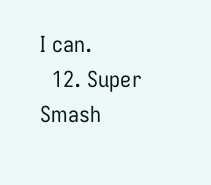I can.
  12. Super Smash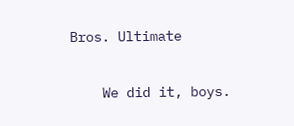Bros. Ultimate

    We did it, boys.